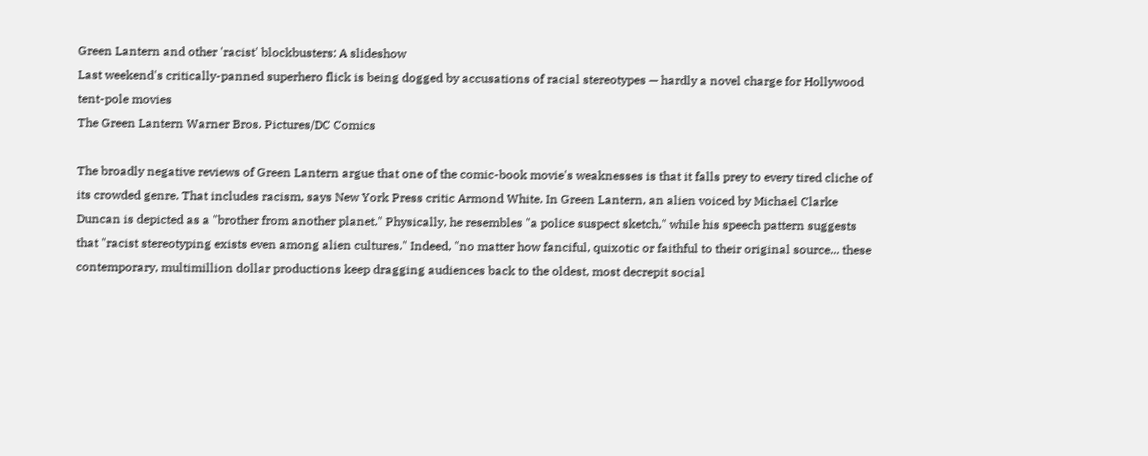Green Lantern and other 'racist' blockbusters: A slideshow
Last weekend's critically-panned superhero flick is being dogged by accusations of racial stereotypes — hardly a novel charge for Hollywood tent-pole movies
The Green Lantern Warner Bros. Pictures/DC Comics

The broadly negative reviews of Green Lantern argue that one of the comic-book movie's weaknesses is that it falls prey to every tired cliche of its crowded genre. That includes racism, says New York Press critic Armond White. In Green Lantern, an alien voiced by Michael Clarke Duncan is depicted as a "brother from another planet." Physically, he resembles "a police suspect sketch," while his speech pattern suggests that "racist stereotyping exists even among alien cultures." Indeed, "no matter how fanciful, quixotic or faithful to their original source... these contemporary, multimillion dollar productions keep dragging audiences back to the oldest, most decrepit social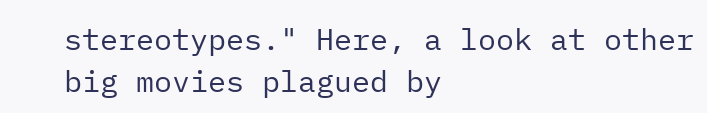stereotypes." Here, a look at other big movies plagued by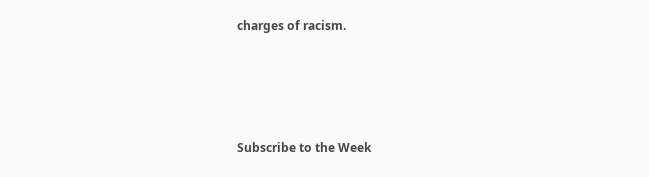charges of racism.




Subscribe to the Week